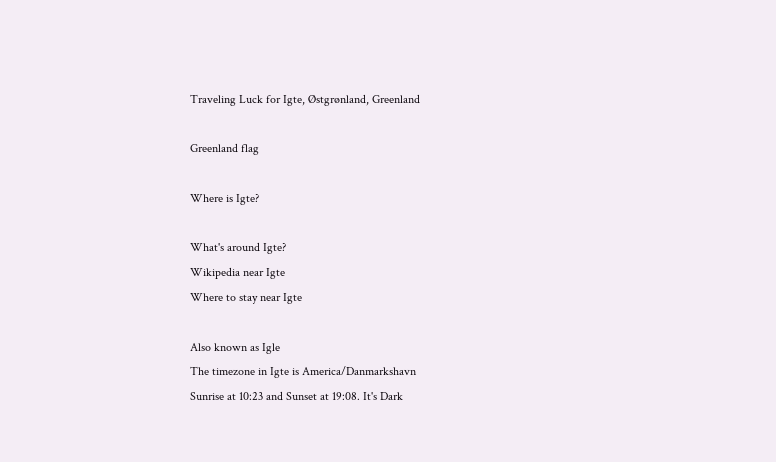Traveling Luck for Igte, Østgrønland, Greenland

Greenland flag

Where is Igte?

What's around Igte?
Wikipedia near Igte
Where to stay near Igte

Also known as Igle
The timezone in Igte is America/Danmarkshavn
Sunrise at 10:23 and Sunset at 19:08. It's Dark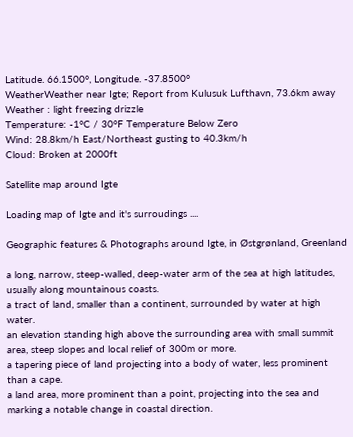Latitude. 66.1500°, Longitude. -37.8500°
WeatherWeather near Igte; Report from Kulusuk Lufthavn, 73.6km away
Weather : light freezing drizzle
Temperature: -1°C / 30°F Temperature Below Zero
Wind: 28.8km/h East/Northeast gusting to 40.3km/h
Cloud: Broken at 2000ft

Satellite map around Igte

Loading map of Igte and it's surroudings ....

Geographic features & Photographs around Igte, in Østgrønland, Greenland

a long, narrow, steep-walled, deep-water arm of the sea at high latitudes, usually along mountainous coasts.
a tract of land, smaller than a continent, surrounded by water at high water.
an elevation standing high above the surrounding area with small summit area, steep slopes and local relief of 300m or more.
a tapering piece of land projecting into a body of water, less prominent than a cape.
a land area, more prominent than a point, projecting into the sea and marking a notable change in coastal direction.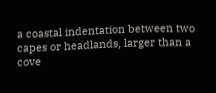a coastal indentation between two capes or headlands, larger than a cove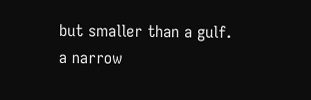but smaller than a gulf.
a narrow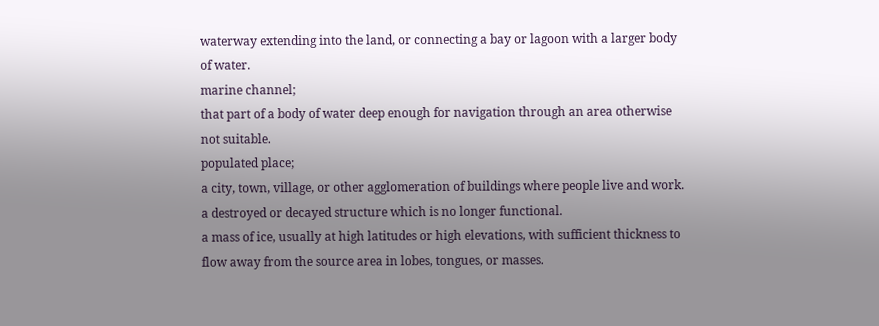waterway extending into the land, or connecting a bay or lagoon with a larger body of water.
marine channel;
that part of a body of water deep enough for navigation through an area otherwise not suitable.
populated place;
a city, town, village, or other agglomeration of buildings where people live and work.
a destroyed or decayed structure which is no longer functional.
a mass of ice, usually at high latitudes or high elevations, with sufficient thickness to flow away from the source area in lobes, tongues, or masses.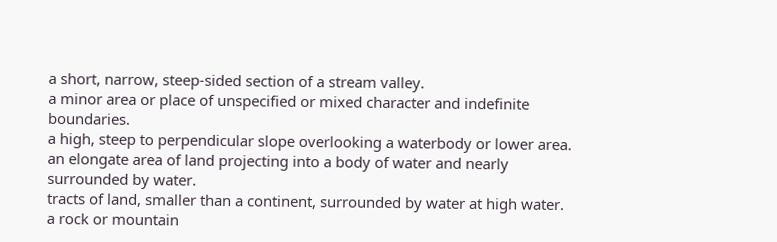a short, narrow, steep-sided section of a stream valley.
a minor area or place of unspecified or mixed character and indefinite boundaries.
a high, steep to perpendicular slope overlooking a waterbody or lower area.
an elongate area of land projecting into a body of water and nearly surrounded by water.
tracts of land, smaller than a continent, surrounded by water at high water.
a rock or mountain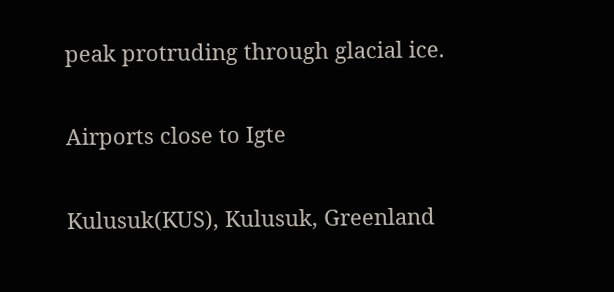peak protruding through glacial ice.

Airports close to Igte

Kulusuk(KUS), Kulusuk, Greenland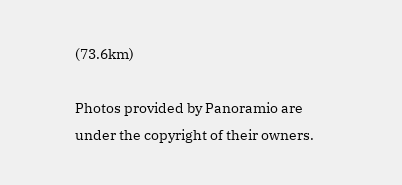(73.6km)

Photos provided by Panoramio are under the copyright of their owners.